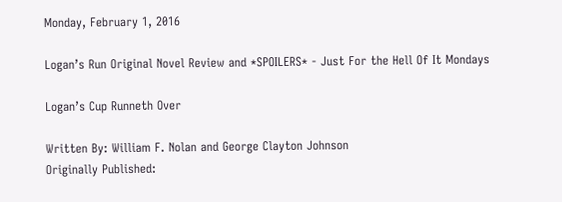Monday, February 1, 2016

Logan’s Run Original Novel Review and *SPOILERS* - Just For the Hell Of It Mondays

Logan’s Cup Runneth Over

Written By: William F. Nolan and George Clayton Johnson
Originally Published: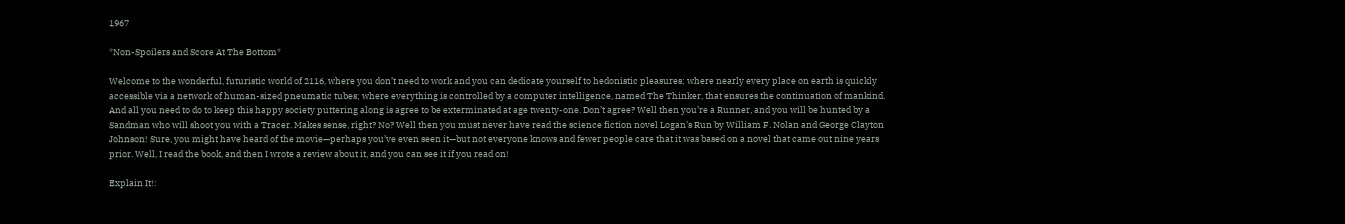1967

*Non-Spoilers and Score At The Bottom*

Welcome to the wonderful, futuristic world of 2116, where you don’t need to work and you can dedicate yourself to hedonistic pleasures; where nearly every place on earth is quickly accessible via a network of human-sized pneumatic tubes; where everything is controlled by a computer intelligence, named The Thinker, that ensures the continuation of mankind. And all you need to do to keep this happy society puttering along is agree to be exterminated at age twenty-one. Don’t agree? Well then you’re a Runner, and you will be hunted by a Sandman who will shoot you with a Tracer. Makes sense, right? No? Well then you must never have read the science fiction novel Logan’s Run by William F. Nolan and George Clayton Johnson! Sure, you might have heard of the movie—perhaps you’ve even seen it—but not everyone knows and fewer people care that it was based on a novel that came out nine years prior. Well, I read the book, and then I wrote a review about it, and you can see it if you read on!

Explain It!: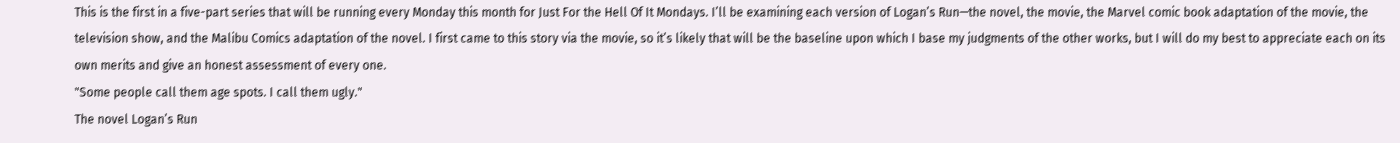This is the first in a five-part series that will be running every Monday this month for Just For the Hell Of It Mondays. I’ll be examining each version of Logan’s Run—the novel, the movie, the Marvel comic book adaptation of the movie, the television show, and the Malibu Comics adaptation of the novel. I first came to this story via the movie, so it’s likely that will be the baseline upon which I base my judgments of the other works, but I will do my best to appreciate each on its own merits and give an honest assessment of every one.
"Some people call them age spots. I call them ugly."
The novel Logan’s Run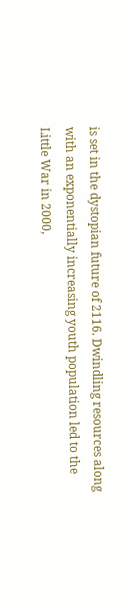is set in the dystopian future of 2116. Dwindling resources along with an exponentially increasing youth population led to the Little War in 2000,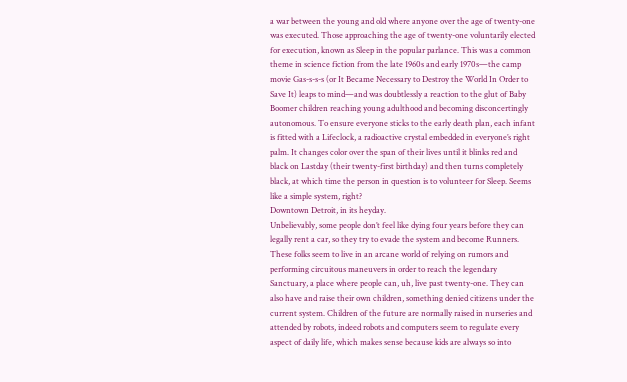a war between the young and old where anyone over the age of twenty-one was executed. Those approaching the age of twenty-one voluntarily elected for execution, known as Sleep in the popular parlance. This was a common theme in science fiction from the late 1960s and early 1970s—the camp movie Gas-s-s-s (or It Became Necessary to Destroy the World In Order to Save It) leaps to mind—and was doubtlessly a reaction to the glut of Baby Boomer children reaching young adulthood and becoming disconcertingly autonomous. To ensure everyone sticks to the early death plan, each infant is fitted with a Lifeclock, a radioactive crystal embedded in everyone’s right palm. It changes color over the span of their lives until it blinks red and black on Lastday (their twenty-first birthday) and then turns completely black, at which time the person in question is to volunteer for Sleep. Seems like a simple system, right?
Downtown Detroit, in its heyday.
Unbelievably, some people don’t feel like dying four years before they can legally rent a car, so they try to evade the system and become Runners. These folks seem to live in an arcane world of relying on rumors and performing circuitous maneuvers in order to reach the legendary Sanctuary, a place where people can, uh, live past twenty-one. They can also have and raise their own children, something denied citizens under the current system. Children of the future are normally raised in nurseries and attended by robots, indeed robots and computers seem to regulate every aspect of daily life, which makes sense because kids are always so into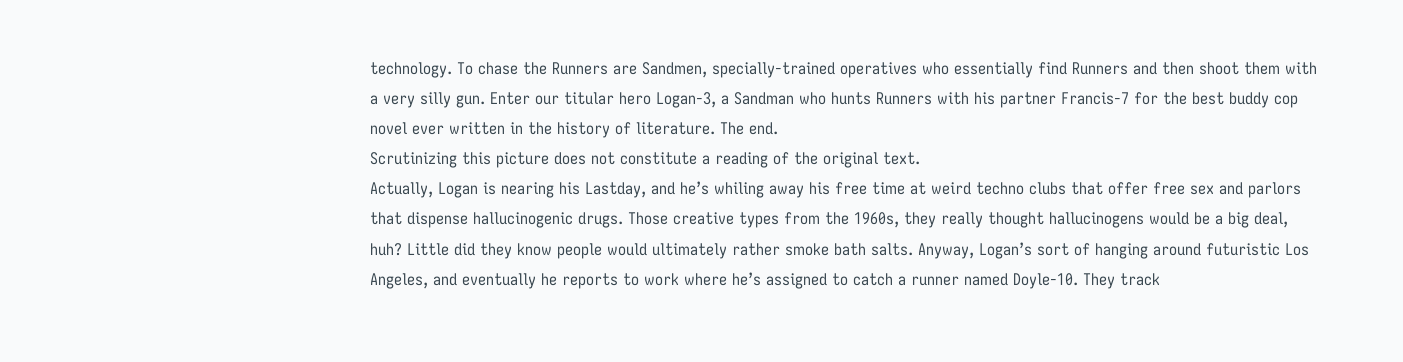technology. To chase the Runners are Sandmen, specially-trained operatives who essentially find Runners and then shoot them with a very silly gun. Enter our titular hero Logan-3, a Sandman who hunts Runners with his partner Francis-7 for the best buddy cop novel ever written in the history of literature. The end.
Scrutinizing this picture does not constitute a reading of the original text.
Actually, Logan is nearing his Lastday, and he’s whiling away his free time at weird techno clubs that offer free sex and parlors that dispense hallucinogenic drugs. Those creative types from the 1960s, they really thought hallucinogens would be a big deal, huh? Little did they know people would ultimately rather smoke bath salts. Anyway, Logan’s sort of hanging around futuristic Los Angeles, and eventually he reports to work where he’s assigned to catch a runner named Doyle-10. They track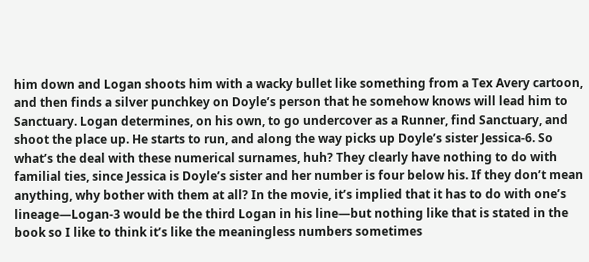him down and Logan shoots him with a wacky bullet like something from a Tex Avery cartoon, and then finds a silver punchkey on Doyle’s person that he somehow knows will lead him to Sanctuary. Logan determines, on his own, to go undercover as a Runner, find Sanctuary, and shoot the place up. He starts to run, and along the way picks up Doyle’s sister Jessica-6. So what’s the deal with these numerical surnames, huh? They clearly have nothing to do with familial ties, since Jessica is Doyle’s sister and her number is four below his. If they don’t mean anything, why bother with them at all? In the movie, it’s implied that it has to do with one’s lineage—Logan-3 would be the third Logan in his line—but nothing like that is stated in the book so I like to think it’s like the meaningless numbers sometimes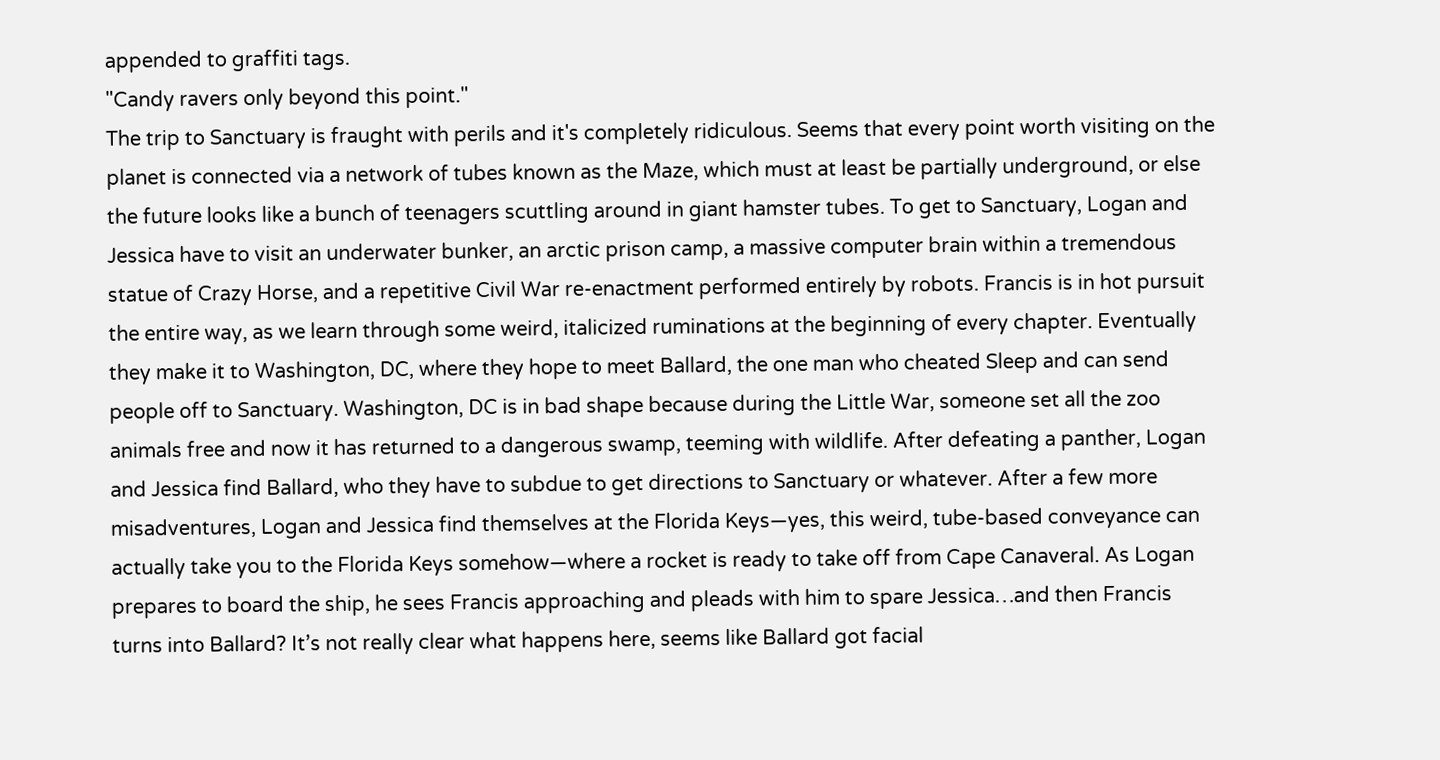appended to graffiti tags.
"Candy ravers only beyond this point."
The trip to Sanctuary is fraught with perils and it's completely ridiculous. Seems that every point worth visiting on the planet is connected via a network of tubes known as the Maze, which must at least be partially underground, or else the future looks like a bunch of teenagers scuttling around in giant hamster tubes. To get to Sanctuary, Logan and Jessica have to visit an underwater bunker, an arctic prison camp, a massive computer brain within a tremendous statue of Crazy Horse, and a repetitive Civil War re-enactment performed entirely by robots. Francis is in hot pursuit the entire way, as we learn through some weird, italicized ruminations at the beginning of every chapter. Eventually they make it to Washington, DC, where they hope to meet Ballard, the one man who cheated Sleep and can send people off to Sanctuary. Washington, DC is in bad shape because during the Little War, someone set all the zoo animals free and now it has returned to a dangerous swamp, teeming with wildlife. After defeating a panther, Logan and Jessica find Ballard, who they have to subdue to get directions to Sanctuary or whatever. After a few more misadventures, Logan and Jessica find themselves at the Florida Keys—yes, this weird, tube-based conveyance can actually take you to the Florida Keys somehow—where a rocket is ready to take off from Cape Canaveral. As Logan prepares to board the ship, he sees Francis approaching and pleads with him to spare Jessica…and then Francis turns into Ballard? It’s not really clear what happens here, seems like Ballard got facial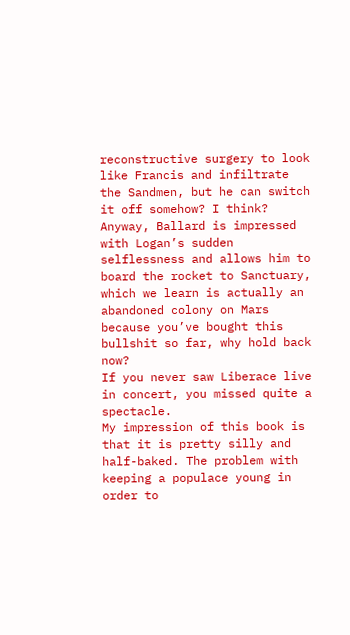reconstructive surgery to look like Francis and infiltrate the Sandmen, but he can switch it off somehow? I think? Anyway, Ballard is impressed with Logan’s sudden selflessness and allows him to board the rocket to Sanctuary, which we learn is actually an abandoned colony on Mars because you’ve bought this bullshit so far, why hold back now?
If you never saw Liberace live in concert, you missed quite a spectacle.
My impression of this book is that it is pretty silly and half-baked. The problem with keeping a populace young in order to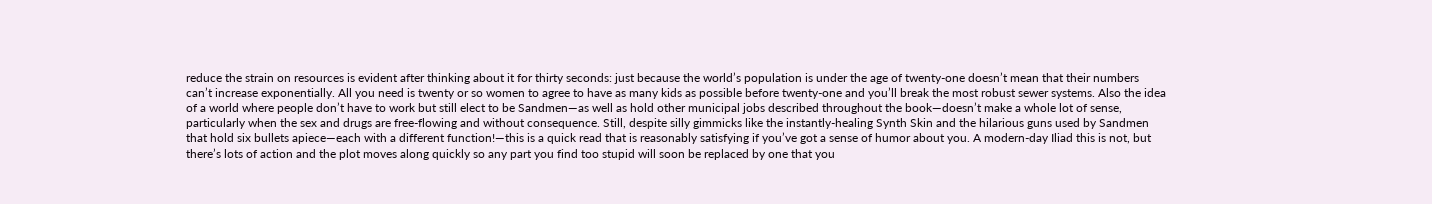reduce the strain on resources is evident after thinking about it for thirty seconds: just because the world’s population is under the age of twenty-one doesn’t mean that their numbers can’t increase exponentially. All you need is twenty or so women to agree to have as many kids as possible before twenty-one and you’ll break the most robust sewer systems. Also the idea of a world where people don’t have to work but still elect to be Sandmen—as well as hold other municipal jobs described throughout the book—doesn’t make a whole lot of sense, particularly when the sex and drugs are free-flowing and without consequence. Still, despite silly gimmicks like the instantly-healing Synth Skin and the hilarious guns used by Sandmen that hold six bullets apiece—each with a different function!—this is a quick read that is reasonably satisfying if you’ve got a sense of humor about you. A modern-day Iliad this is not, but there’s lots of action and the plot moves along quickly so any part you find too stupid will soon be replaced by one that you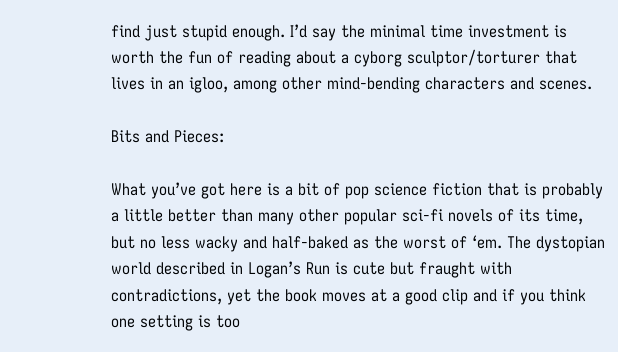find just stupid enough. I’d say the minimal time investment is worth the fun of reading about a cyborg sculptor/torturer that lives in an igloo, among other mind-bending characters and scenes.

Bits and Pieces:

What you’ve got here is a bit of pop science fiction that is probably a little better than many other popular sci-fi novels of its time, but no less wacky and half-baked as the worst of ‘em. The dystopian world described in Logan’s Run is cute but fraught with contradictions, yet the book moves at a good clip and if you think one setting is too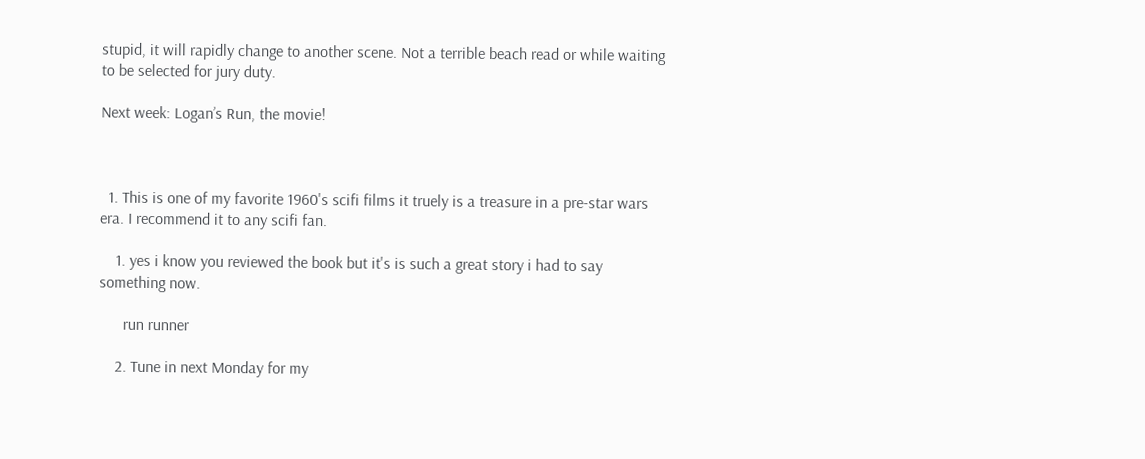stupid, it will rapidly change to another scene. Not a terrible beach read or while waiting to be selected for jury duty.

Next week: Logan’s Run, the movie!



  1. This is one of my favorite 1960's scifi films it truely is a treasure in a pre-star wars era. I recommend it to any scifi fan.

    1. yes i know you reviewed the book but it's is such a great story i had to say something now.

      run runner

    2. Tune in next Monday for my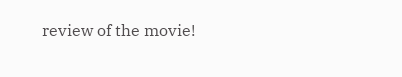review of the movie!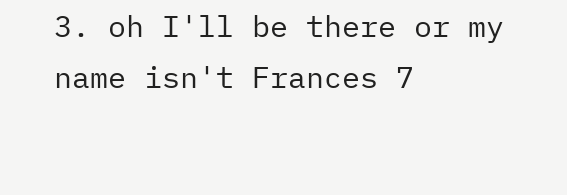3. oh I'll be there or my name isn't Frances 7